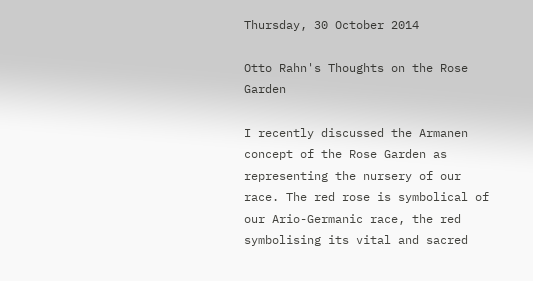Thursday, 30 October 2014

Otto Rahn's Thoughts on the Rose Garden

I recently discussed the Armanen concept of the Rose Garden as representing the nursery of our race. The red rose is symbolical of our Ario-Germanic race, the red symbolising its vital and sacred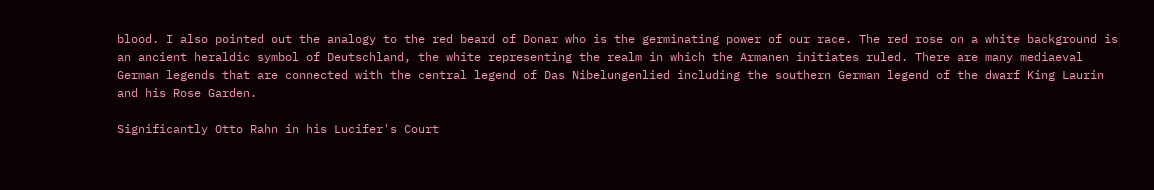blood. I also pointed out the analogy to the red beard of Donar who is the germinating power of our race. The red rose on a white background is an ancient heraldic symbol of Deutschland, the white representing the realm in which the Armanen initiates ruled. There are many mediaeval German legends that are connected with the central legend of Das Nibelungenlied including the southern German legend of the dwarf King Laurin and his Rose Garden.

Significantly Otto Rahn in his Lucifer's Court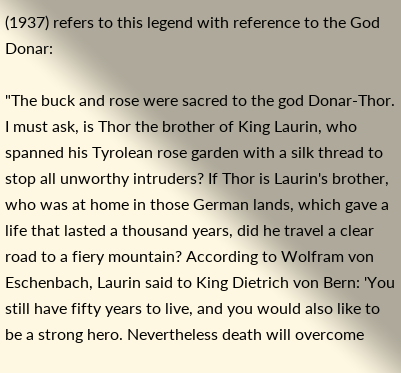(1937) refers to this legend with reference to the God Donar:

"The buck and rose were sacred to the god Donar-Thor. I must ask, is Thor the brother of King Laurin, who spanned his Tyrolean rose garden with a silk thread to stop all unworthy intruders? If Thor is Laurin's brother, who was at home in those German lands, which gave a life that lasted a thousand years, did he travel a clear road to a fiery mountain? According to Wolfram von Eschenbach, Laurin said to King Dietrich von Bern: 'You still have fifty years to live, and you would also like to be a strong hero. Nevertheless death will overcome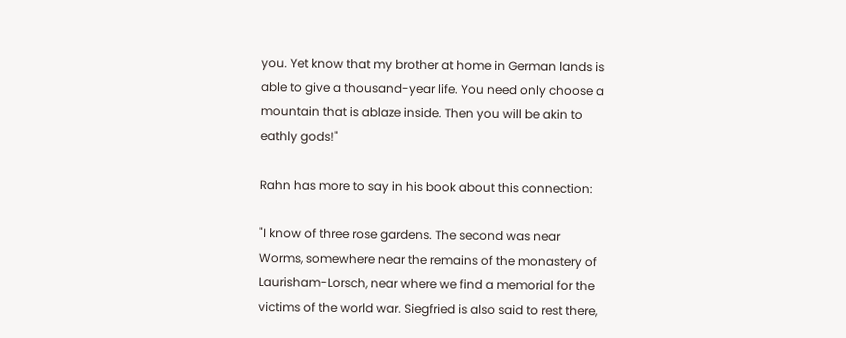you. Yet know that my brother at home in German lands is able to give a thousand-year life. You need only choose a mountain that is ablaze inside. Then you will be akin to eathly gods!"

Rahn has more to say in his book about this connection:

"I know of three rose gardens. The second was near Worms, somewhere near the remains of the monastery of Laurisham-Lorsch, near where we find a memorial for the victims of the world war. Siegfried is also said to rest there,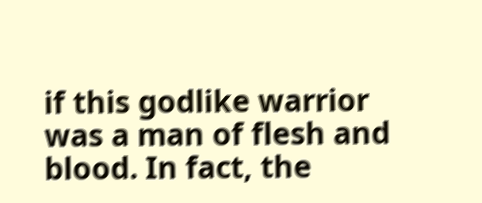if this godlike warrior was a man of flesh and blood. In fact, the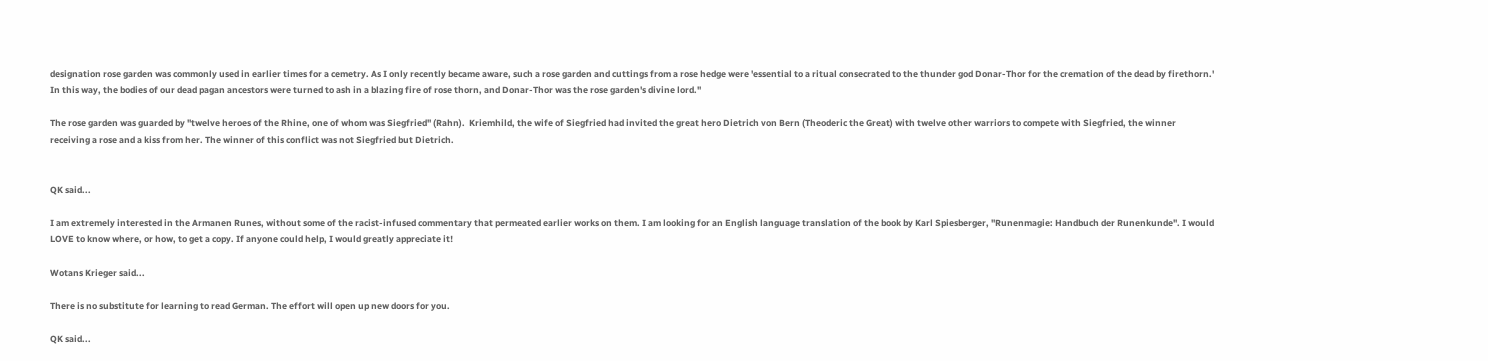designation rose garden was commonly used in earlier times for a cemetry. As I only recently became aware, such a rose garden and cuttings from a rose hedge were 'essential to a ritual consecrated to the thunder god Donar-Thor for the cremation of the dead by firethorn.' In this way, the bodies of our dead pagan ancestors were turned to ash in a blazing fire of rose thorn, and Donar-Thor was the rose garden's divine lord."

The rose garden was guarded by "twelve heroes of the Rhine, one of whom was Siegfried" (Rahn).  Kriemhild, the wife of Siegfried had invited the great hero Dietrich von Bern (Theoderic the Great) with twelve other warriors to compete with Siegfried, the winner receiving a rose and a kiss from her. The winner of this conflict was not Siegfried but Dietrich.


QK said...

I am extremely interested in the Armanen Runes, without some of the racist-infused commentary that permeated earlier works on them. I am looking for an English language translation of the book by Karl Spiesberger, "Runenmagie: Handbuch der Runenkunde". I would LOVE to know where, or how, to get a copy. If anyone could help, I would greatly appreciate it!

Wotans Krieger said...

There is no substitute for learning to read German. The effort will open up new doors for you.

QK said...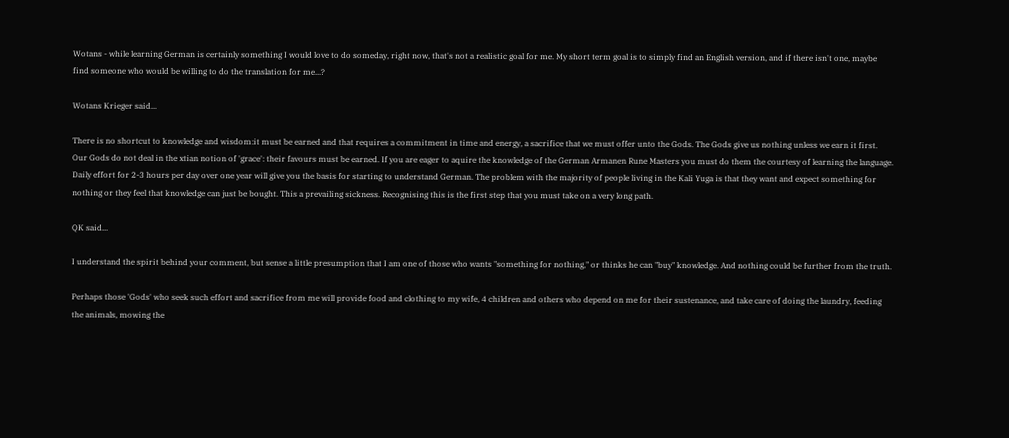Wotans - while learning German is certainly something I would love to do someday, right now, that's not a realistic goal for me. My short term goal is to simply find an English version, and if there isn't one, maybe find someone who would be willing to do the translation for me...?

Wotans Krieger said...

There is no shortcut to knowledge and wisdom:it must be earned and that requires a commitment in time and energy, a sacrifice that we must offer unto the Gods. The Gods give us nothing unless we earn it first. Our Gods do not deal in the xtian notion of 'grace': their favours must be earned. If you are eager to aquire the knowledge of the German Armanen Rune Masters you must do them the courtesy of learning the language. Daily effort for 2-3 hours per day over one year will give you the basis for starting to understand German. The problem with the majority of people living in the Kali Yuga is that they want and expect something for nothing or they feel that knowledge can just be bought. This a prevailing sickness. Recognising this is the first step that you must take on a very long path.

QK said...

I understand the spirit behind your comment, but sense a little presumption that I am one of those who wants "something for nothing," or thinks he can "buy" knowledge. And nothing could be further from the truth.

Perhaps those 'Gods' who seek such effort and sacrifice from me will provide food and clothing to my wife, 4 children and others who depend on me for their sustenance, and take care of doing the laundry, feeding the animals, mowing the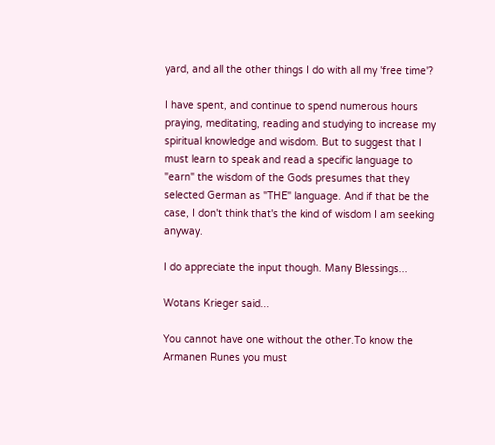yard, and all the other things I do with all my 'free time'?

I have spent, and continue to spend numerous hours praying, meditating, reading and studying to increase my spiritual knowledge and wisdom. But to suggest that I must learn to speak and read a specific language to "earn" the wisdom of the Gods presumes that they selected German as "THE" language. And if that be the case, I don't think that's the kind of wisdom I am seeking anyway.

I do appreciate the input though. Many Blessings...

Wotans Krieger said...

You cannot have one without the other.To know the Armanen Runes you must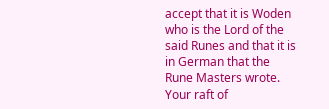accept that it is Woden who is the Lord of the said Runes and that it is in German that the Rune Masters wrote. Your raft of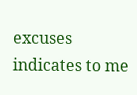excuses indicates to me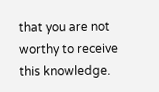that you are not worthy to receive this knowledge.